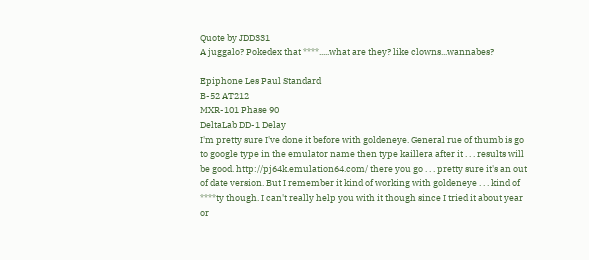Quote by JDD331
A juggalo? Pokedex that ****.....what are they? like clowns...wannabes?

Epiphone Les Paul Standard
B-52 AT212
MXR-101 Phase 90
DeltaLab DD-1 Delay
I'm pretty sure I've done it before with goldeneye. General rue of thumb is go to google type in the emulator name then type kaillera after it . . . results will be good. http://pj64k.emulation64.com/ there you go . . . pretty sure it's an out of date version. But I remember it kind of working with goldeneye . . . kind of ****ty though. I can't really help you with it though since I tried it about year or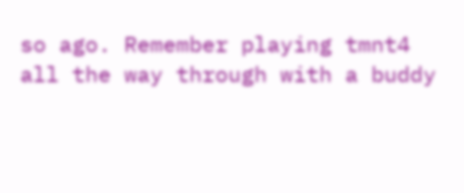so ago. Remember playing tmnt4 all the way through with a buddy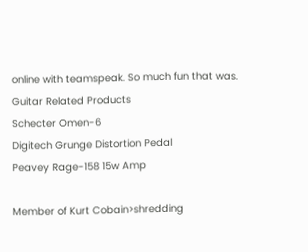online with teamspeak. So much fun that was.
Guitar Related Products
Schecter Omen-6
Digitech Grunge Distortion Pedal
Peavey Rage-158 15w Amp

Member of Kurt Cobain>shredding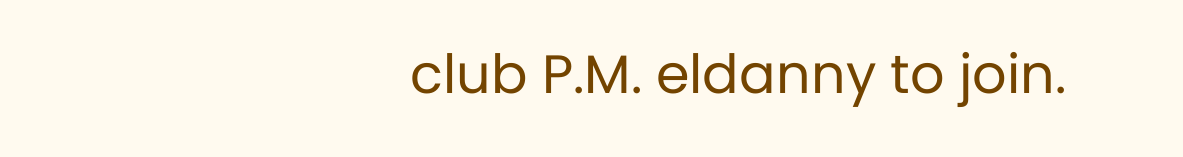club P.M. eldanny to join.